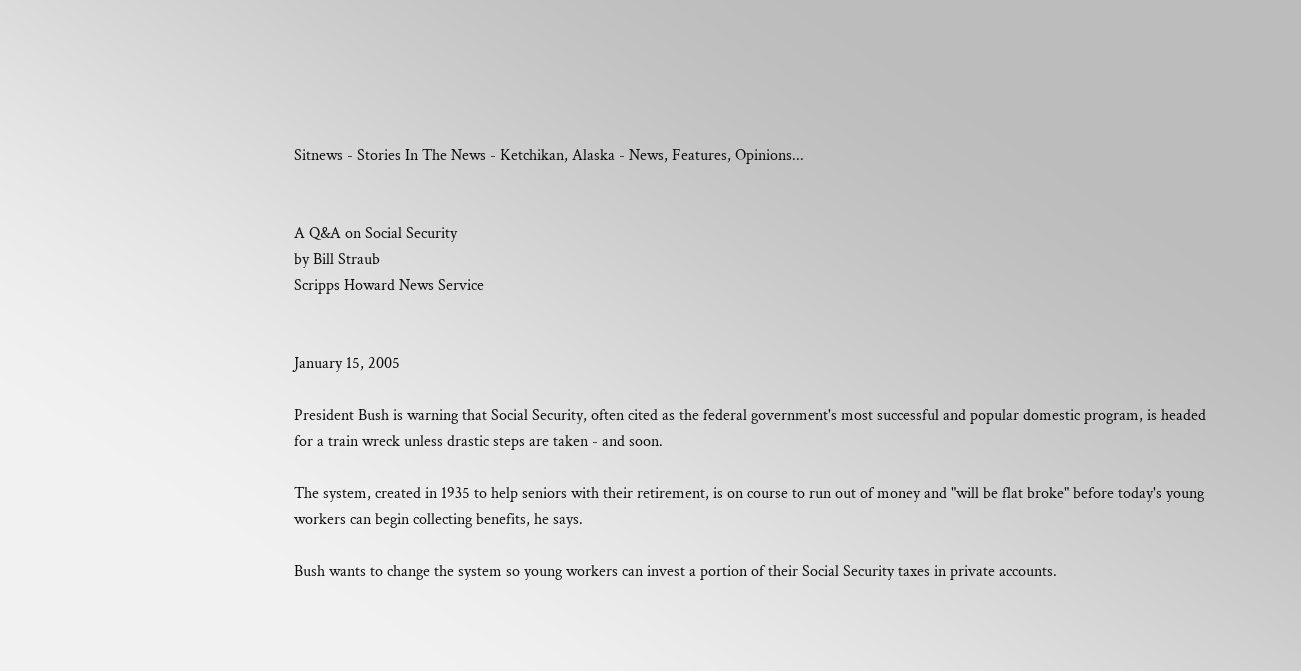Sitnews - Stories In The News - Ketchikan, Alaska - News, Features, Opinions...


A Q&A on Social Security
by Bill Straub
Scripps Howard News Service


January 15, 2005

President Bush is warning that Social Security, often cited as the federal government's most successful and popular domestic program, is headed for a train wreck unless drastic steps are taken - and soon.

The system, created in 1935 to help seniors with their retirement, is on course to run out of money and "will be flat broke" before today's young workers can begin collecting benefits, he says.

Bush wants to change the system so young workers can invest a portion of their Social Security taxes in private accounts.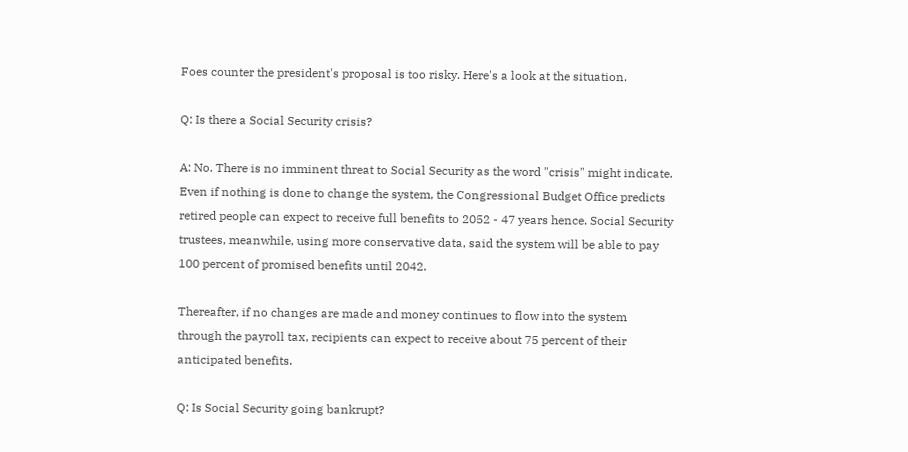Foes counter the president's proposal is too risky. Here's a look at the situation.

Q: Is there a Social Security crisis?

A: No. There is no imminent threat to Social Security as the word "crisis" might indicate. Even if nothing is done to change the system, the Congressional Budget Office predicts retired people can expect to receive full benefits to 2052 - 47 years hence. Social Security trustees, meanwhile, using more conservative data, said the system will be able to pay 100 percent of promised benefits until 2042.

Thereafter, if no changes are made and money continues to flow into the system through the payroll tax, recipients can expect to receive about 75 percent of their anticipated benefits.

Q: Is Social Security going bankrupt?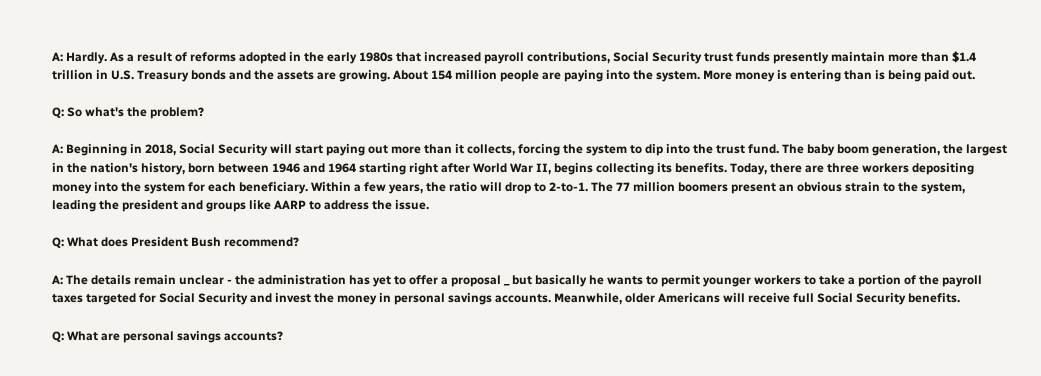A: Hardly. As a result of reforms adopted in the early 1980s that increased payroll contributions, Social Security trust funds presently maintain more than $1.4 trillion in U.S. Treasury bonds and the assets are growing. About 154 million people are paying into the system. More money is entering than is being paid out.

Q: So what's the problem?

A: Beginning in 2018, Social Security will start paying out more than it collects, forcing the system to dip into the trust fund. The baby boom generation, the largest in the nation's history, born between 1946 and 1964 starting right after World War II, begins collecting its benefits. Today, there are three workers depositing money into the system for each beneficiary. Within a few years, the ratio will drop to 2-to-1. The 77 million boomers present an obvious strain to the system, leading the president and groups like AARP to address the issue.

Q: What does President Bush recommend?

A: The details remain unclear - the administration has yet to offer a proposal _ but basically he wants to permit younger workers to take a portion of the payroll taxes targeted for Social Security and invest the money in personal savings accounts. Meanwhile, older Americans will receive full Social Security benefits.

Q: What are personal savings accounts?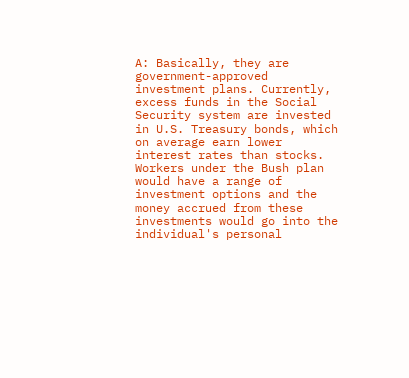A: Basically, they are government-approved investment plans. Currently, excess funds in the Social Security system are invested in U.S. Treasury bonds, which on average earn lower interest rates than stocks. Workers under the Bush plan would have a range of investment options and the money accrued from these investments would go into the individual's personal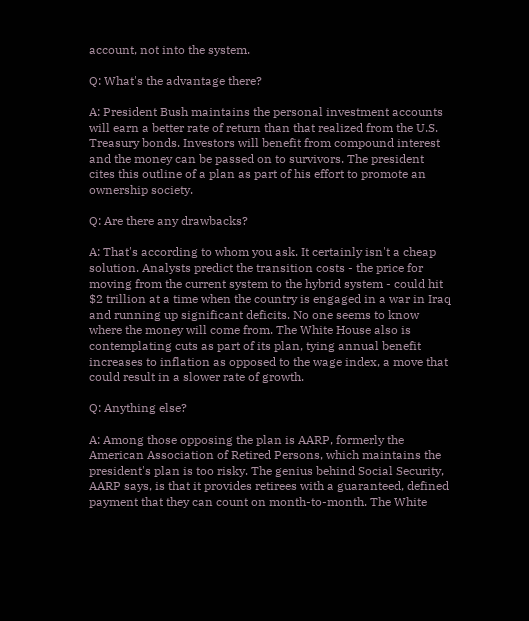account, not into the system.

Q: What's the advantage there?

A: President Bush maintains the personal investment accounts will earn a better rate of return than that realized from the U.S. Treasury bonds. Investors will benefit from compound interest and the money can be passed on to survivors. The president cites this outline of a plan as part of his effort to promote an ownership society.

Q: Are there any drawbacks?

A: That's according to whom you ask. It certainly isn't a cheap solution. Analysts predict the transition costs - the price for moving from the current system to the hybrid system - could hit $2 trillion at a time when the country is engaged in a war in Iraq and running up significant deficits. No one seems to know where the money will come from. The White House also is contemplating cuts as part of its plan, tying annual benefit increases to inflation as opposed to the wage index, a move that could result in a slower rate of growth.

Q: Anything else?

A: Among those opposing the plan is AARP, formerly the American Association of Retired Persons, which maintains the president's plan is too risky. The genius behind Social Security, AARP says, is that it provides retirees with a guaranteed, defined payment that they can count on month-to-month. The White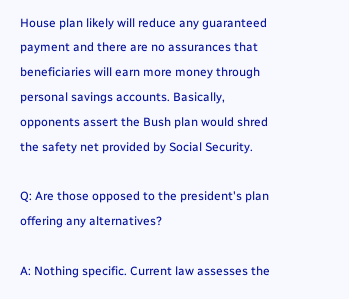House plan likely will reduce any guaranteed payment and there are no assurances that beneficiaries will earn more money through personal savings accounts. Basically, opponents assert the Bush plan would shred the safety net provided by Social Security.

Q: Are those opposed to the president's plan offering any alternatives?

A: Nothing specific. Current law assesses the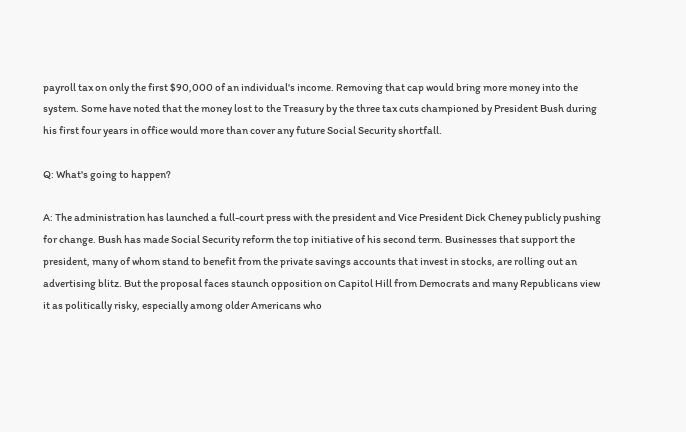payroll tax on only the first $90,000 of an individual's income. Removing that cap would bring more money into the system. Some have noted that the money lost to the Treasury by the three tax cuts championed by President Bush during his first four years in office would more than cover any future Social Security shortfall.

Q: What's going to happen?

A: The administration has launched a full-court press with the president and Vice President Dick Cheney publicly pushing for change. Bush has made Social Security reform the top initiative of his second term. Businesses that support the president, many of whom stand to benefit from the private savings accounts that invest in stocks, are rolling out an advertising blitz. But the proposal faces staunch opposition on Capitol Hill from Democrats and many Republicans view it as politically risky, especially among older Americans who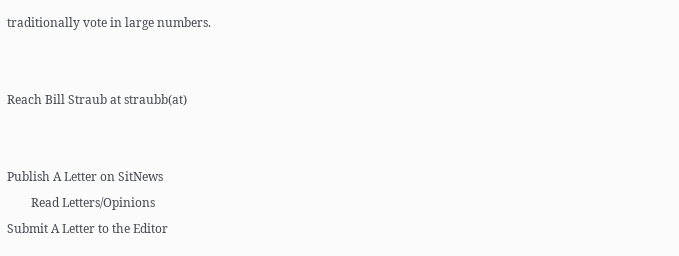traditionally vote in large numbers.


Reach Bill Straub at straubb(at)


Publish A Letter on SitNews
        Read Letters/Opinions
Submit A Letter to the Editor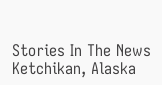Stories In The News
Ketchikan, Alaska